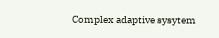Complex adaptive sysytem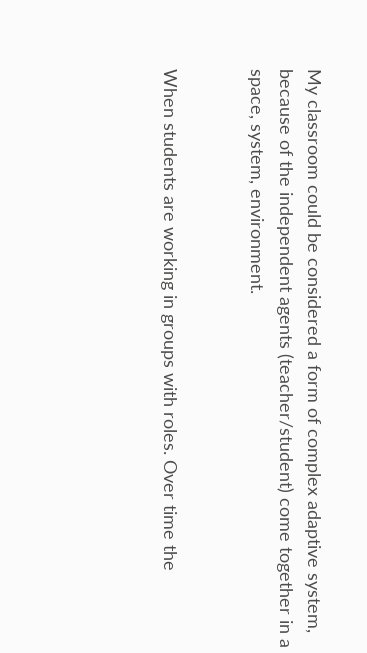My classroom could be considered a form of complex adaptive system, because of the independent agents (teacher/student) come together in a space, system, environment.


When students are working in groups with roles. Over time the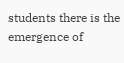students there is the emergence of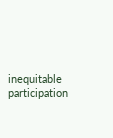inequitable participation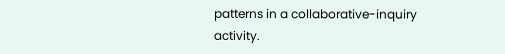patterns in a collaborative-inquiry activity.